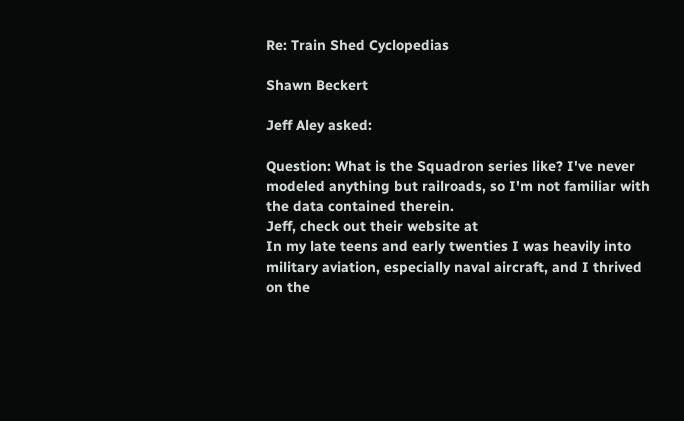Re: Train Shed Cyclopedias

Shawn Beckert

Jeff Aley asked:

Question: What is the Squadron series like? I've never
modeled anything but railroads, so I'm not familiar with
the data contained therein.
Jeff, check out their website at
In my late teens and early twenties I was heavily into
military aviation, especially naval aircraft, and I thrived
on the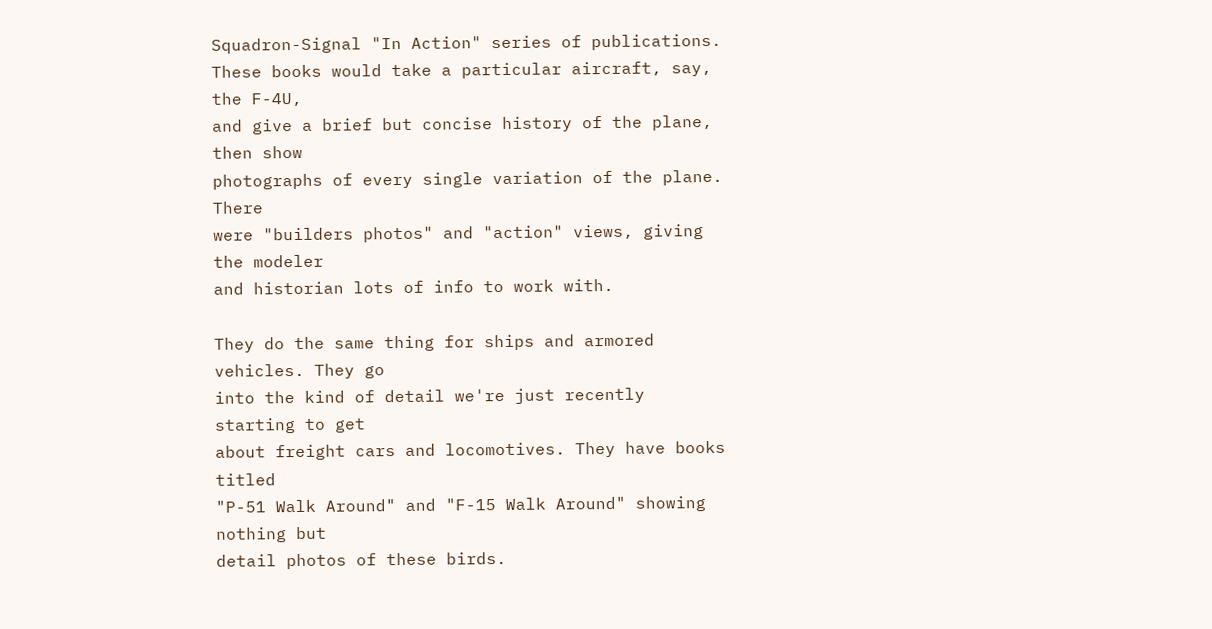Squadron-Signal "In Action" series of publications.
These books would take a particular aircraft, say, the F-4U,
and give a brief but concise history of the plane, then show
photographs of every single variation of the plane. There
were "builders photos" and "action" views, giving the modeler
and historian lots of info to work with.

They do the same thing for ships and armored vehicles. They go
into the kind of detail we're just recently starting to get
about freight cars and locomotives. They have books titled
"P-51 Walk Around" and "F-15 Walk Around" showing nothing but
detail photos of these birds.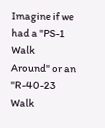Imagine if we had a "PS-1 Walk
Around" or an "R-40-23 Walk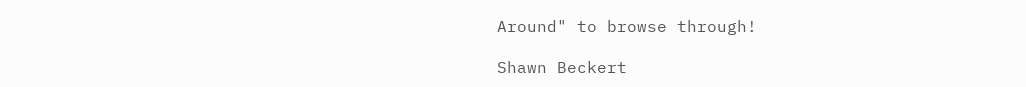Around" to browse through!

Shawn Beckert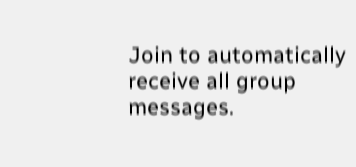Join to automatically receive all group messages.